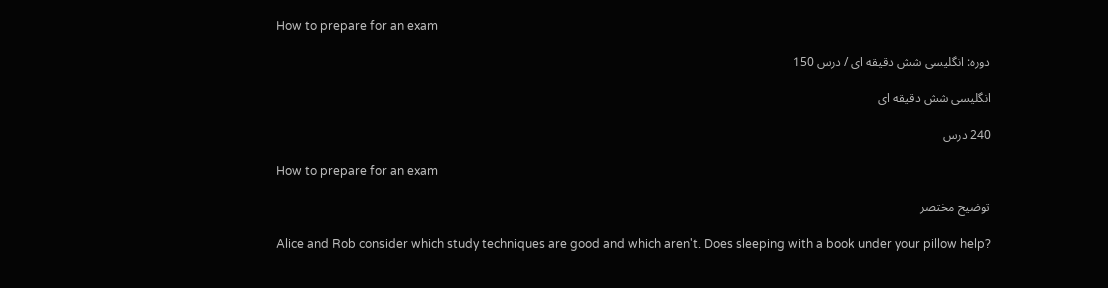How to prepare for an exam

دوره: انگلیسی شش دقیقه ای / درس 150

انگلیسی شش دقیقه ای

240 درس

How to prepare for an exam

توضیح مختصر

Alice and Rob consider which study techniques are good and which aren't. Does sleeping with a book under your pillow help?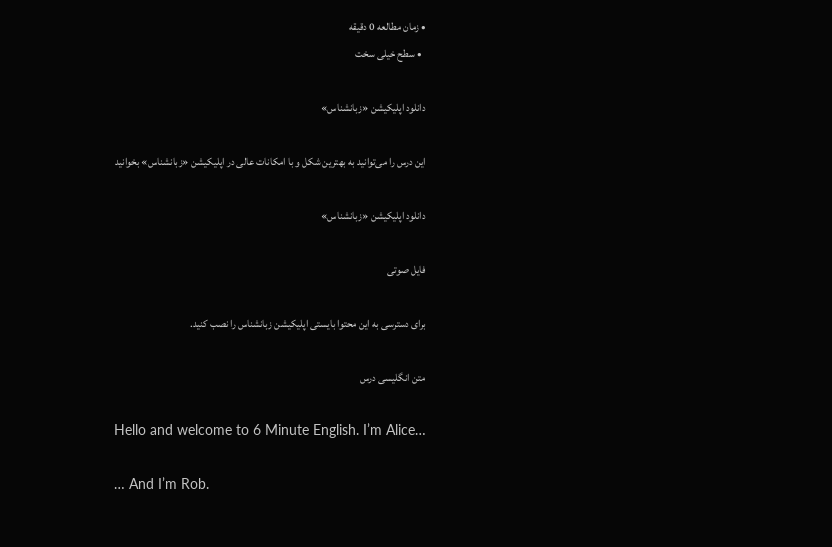• زمان مطالعه 0 دقیقه
  • سطح خیلی سخت

دانلود اپلیکیشن «زبانشناس»

این درس را می‌توانید به بهترین شکل و با امکانات عالی در اپلیکیشن «زبانشناس» بخوانید

دانلود اپلیکیشن «زبانشناس»

فایل صوتی

برای دسترسی به این محتوا بایستی اپلیکیشن زبانشناس را نصب کنید.

متن انگلیسی درس

Hello and welcome to 6 Minute English. I’m Alice…

… And I’m Rob.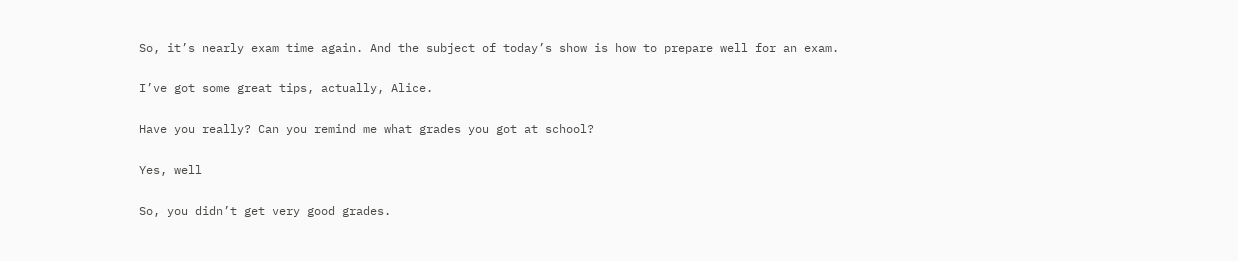So, it’s nearly exam time again. And the subject of today’s show is how to prepare well for an exam.

I’ve got some great tips, actually, Alice.

Have you really? Can you remind me what grades you got at school?

Yes, well

So, you didn’t get very good grades.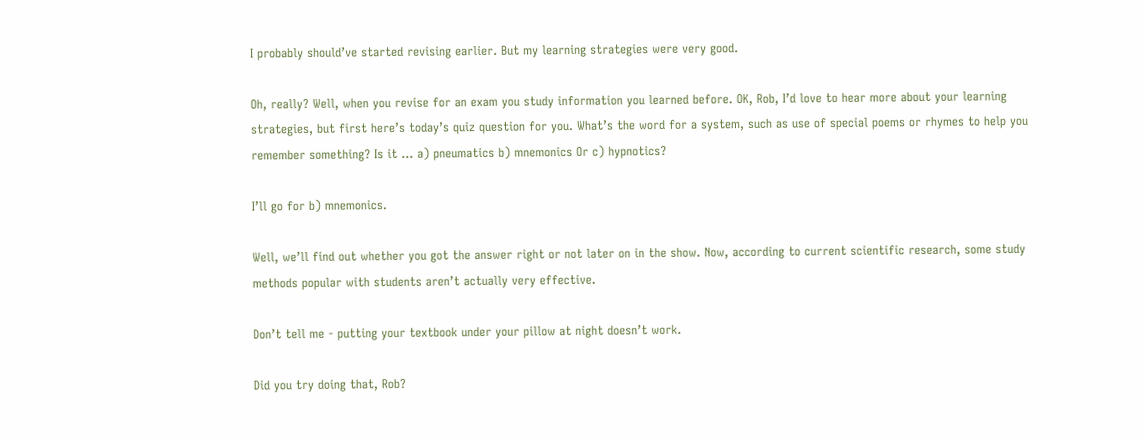I probably should’ve started revising earlier. But my learning strategies were very good.

Oh, really? Well, when you revise for an exam you study information you learned before. OK, Rob, I’d love to hear more about your learning strategies, but first here’s today’s quiz question for you. What’s the word for a system, such as use of special poems or rhymes to help you remember something? Is it … a) pneumatics b) mnemonics Or c) hypnotics?

I’ll go for b) mnemonics.

Well, we’ll find out whether you got the answer right or not later on in the show. Now, according to current scientific research, some study methods popular with students aren’t actually very effective.

Don’t tell me - putting your textbook under your pillow at night doesn’t work.

Did you try doing that, Rob?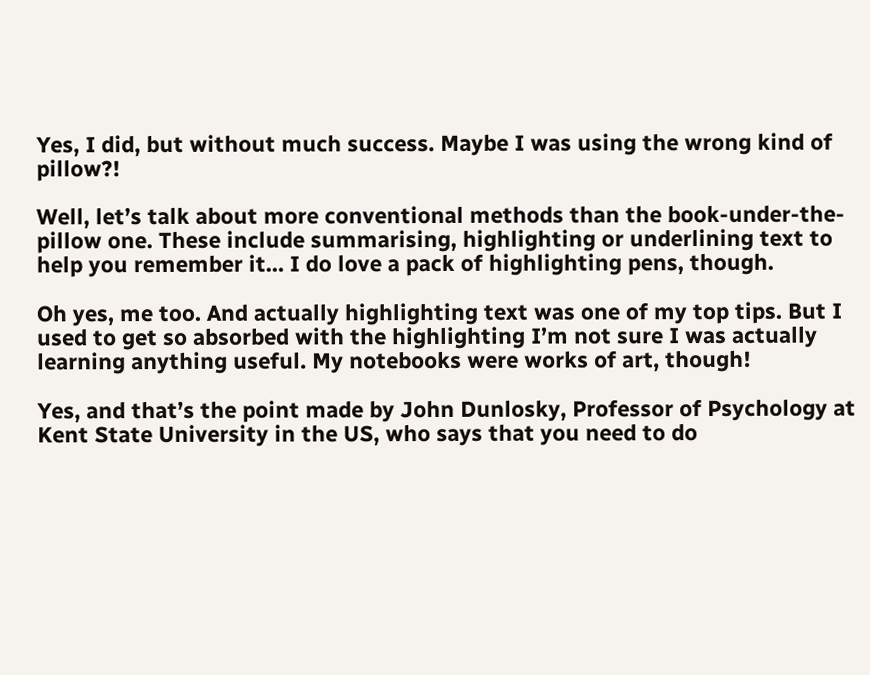Yes, I did, but without much success. Maybe I was using the wrong kind of pillow?!

Well, let’s talk about more conventional methods than the book-under-the-pillow one. These include summarising, highlighting or underlining text to help you remember it… I do love a pack of highlighting pens, though.

Oh yes, me too. And actually highlighting text was one of my top tips. But I used to get so absorbed with the highlighting I’m not sure I was actually learning anything useful. My notebooks were works of art, though!

Yes, and that’s the point made by John Dunlosky, Professor of Psychology at Kent State University in the US, who says that you need to do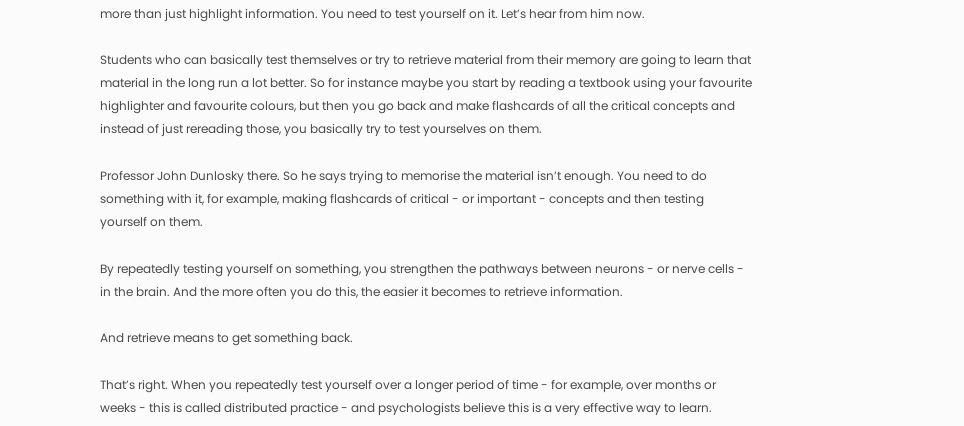more than just highlight information. You need to test yourself on it. Let’s hear from him now.

Students who can basically test themselves or try to retrieve material from their memory are going to learn that material in the long run a lot better. So for instance maybe you start by reading a textbook using your favourite highlighter and favourite colours, but then you go back and make flashcards of all the critical concepts and instead of just rereading those, you basically try to test yourselves on them.

Professor John Dunlosky there. So he says trying to memorise the material isn’t enough. You need to do something with it, for example, making flashcards of critical - or important - concepts and then testing yourself on them.

By repeatedly testing yourself on something, you strengthen the pathways between neurons - or nerve cells - in the brain. And the more often you do this, the easier it becomes to retrieve information.

And retrieve means to get something back.

That’s right. When you repeatedly test yourself over a longer period of time - for example, over months or weeks - this is called distributed practice - and psychologists believe this is a very effective way to learn.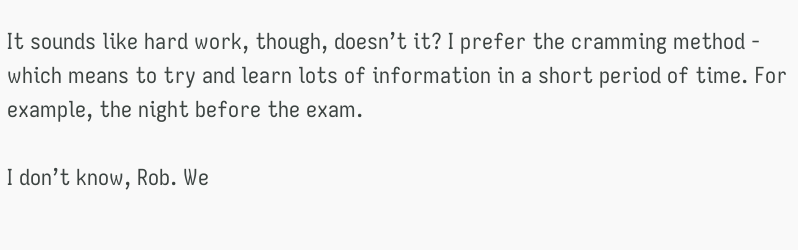It sounds like hard work, though, doesn’t it? I prefer the cramming method - which means to try and learn lots of information in a short period of time. For example, the night before the exam.

I don’t know, Rob. We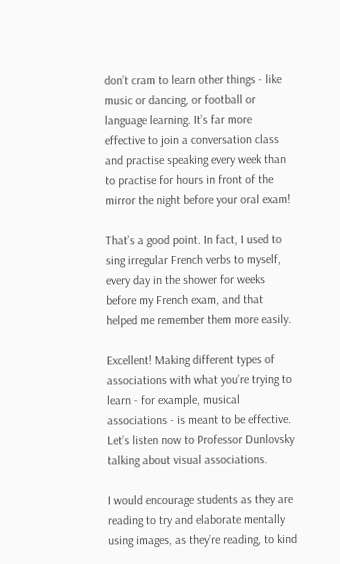don’t cram to learn other things - like music or dancing, or football or language learning. It’s far more effective to join a conversation class and practise speaking every week than to practise for hours in front of the mirror the night before your oral exam!

That’s a good point. In fact, I used to sing irregular French verbs to myself, every day in the shower for weeks before my French exam, and that helped me remember them more easily.

Excellent! Making different types of associations with what you’re trying to learn - for example, musical associations - is meant to be effective. Let’s listen now to Professor Dunlovsky talking about visual associations.

I would encourage students as they are reading to try and elaborate mentally using images, as they’re reading, to kind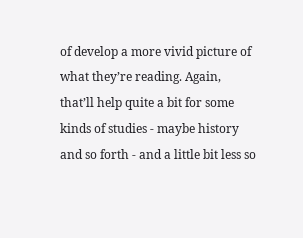of develop a more vivid picture of what they’re reading. Again, that’ll help quite a bit for some kinds of studies - maybe history and so forth - and a little bit less so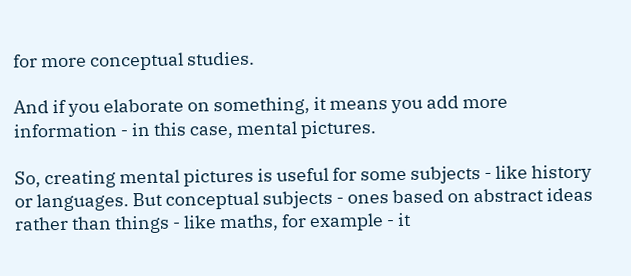for more conceptual studies.

And if you elaborate on something, it means you add more information - in this case, mental pictures.

So, creating mental pictures is useful for some subjects - like history or languages. But conceptual subjects - ones based on abstract ideas rather than things - like maths, for example - it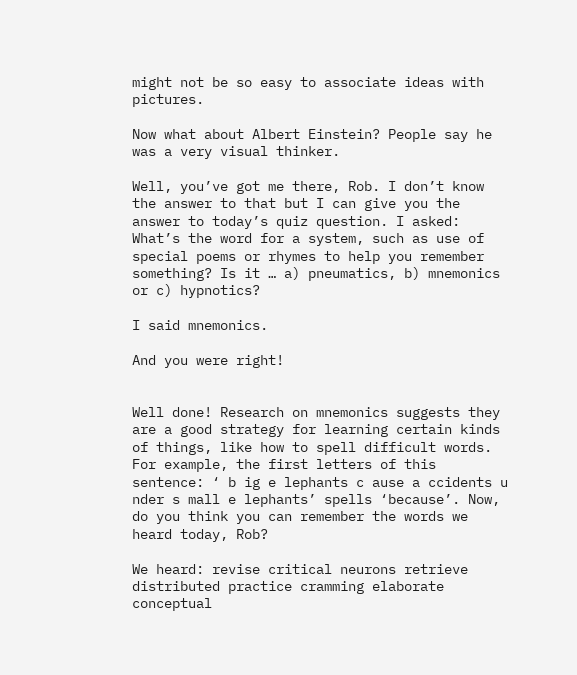might not be so easy to associate ideas with pictures.

Now what about Albert Einstein? People say he was a very visual thinker.

Well, you’ve got me there, Rob. I don’t know the answer to that but I can give you the answer to today’s quiz question. I asked: What’s the word for a system, such as use of special poems or rhymes to help you remember something? Is it … a) pneumatics, b) mnemonics or c) hypnotics?

I said mnemonics.

And you were right!


Well done! Research on mnemonics suggests they are a good strategy for learning certain kinds of things, like how to spell difficult words. For example, the first letters of this sentence: ‘ b ig e lephants c ause a ccidents u nder s mall e lephants’ spells ‘because’. Now, do you think you can remember the words we heard today, Rob?

We heard: revise critical neurons retrieve distributed practice cramming elaborate conceptual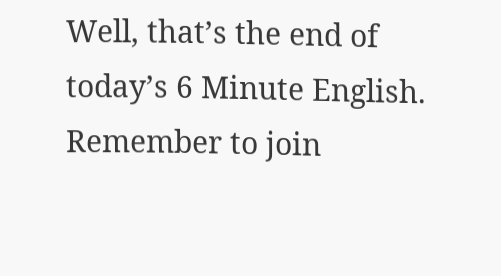Well, that’s the end of today’s 6 Minute English. Remember to join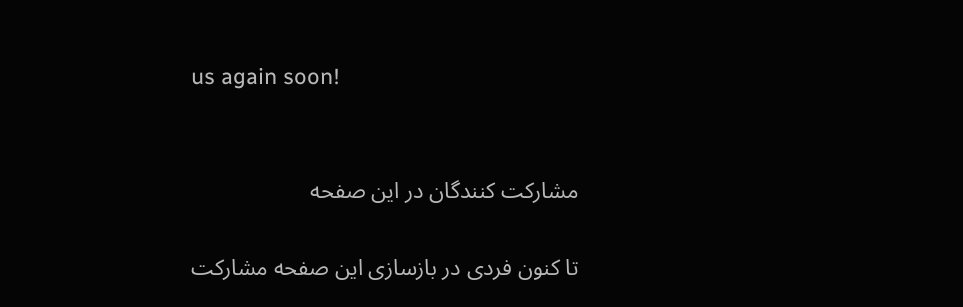us again soon!


مشارکت کنندگان در این صفحه

تا کنون فردی در بازسازی این صفحه مشارکت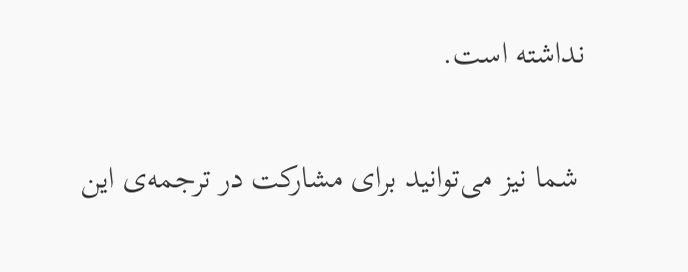نداشته است.

 شما نیز می‌توانید برای مشارکت در ترجمه‌ی این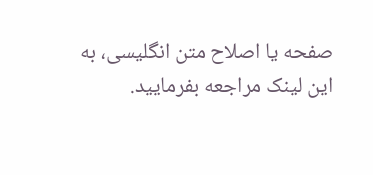صفحه یا اصلاح متن انگلیسی، به این لینک مراجعه بفرمایید.